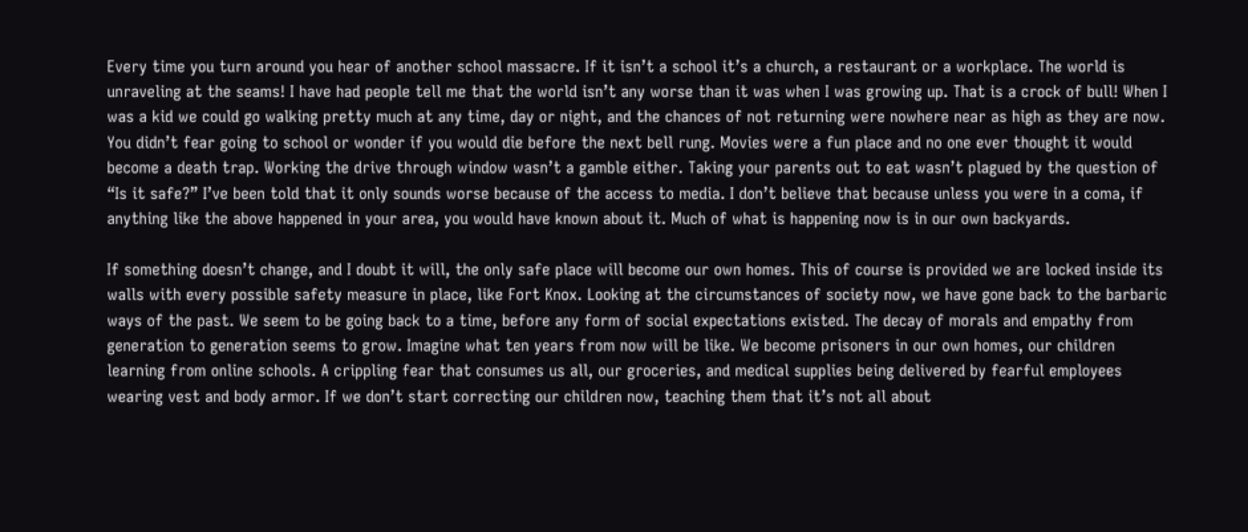Every time you turn around you hear of another school massacre. If it isn’t a school it’s a church, a restaurant or a workplace. The world is unraveling at the seams! I have had people tell me that the world isn’t any worse than it was when I was growing up. That is a crock of bull! When I was a kid we could go walking pretty much at any time, day or night, and the chances of not returning were nowhere near as high as they are now. You didn’t fear going to school or wonder if you would die before the next bell rung. Movies were a fun place and no one ever thought it would become a death trap. Working the drive through window wasn’t a gamble either. Taking your parents out to eat wasn’t plagued by the question of “Is it safe?” I’ve been told that it only sounds worse because of the access to media. I don’t believe that because unless you were in a coma, if anything like the above happened in your area, you would have known about it. Much of what is happening now is in our own backyards.

If something doesn’t change, and I doubt it will, the only safe place will become our own homes. This of course is provided we are locked inside its walls with every possible safety measure in place, like Fort Knox. Looking at the circumstances of society now, we have gone back to the barbaric ways of the past. We seem to be going back to a time, before any form of social expectations existed. The decay of morals and empathy from generation to generation seems to grow. Imagine what ten years from now will be like. We become prisoners in our own homes, our children learning from online schools. A crippling fear that consumes us all, our groceries, and medical supplies being delivered by fearful employees wearing vest and body armor. If we don’t start correcting our children now, teaching them that it’s not all about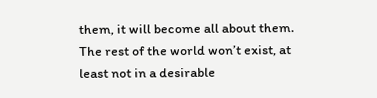them, it will become all about them. The rest of the world won’t exist, at least not in a desirable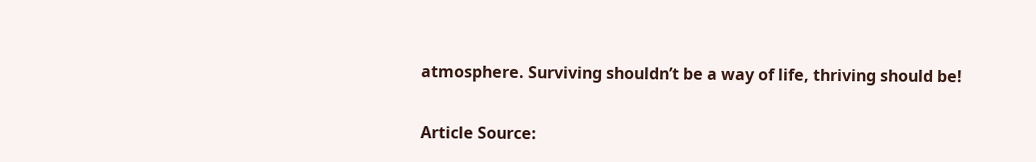atmosphere. Surviving shouldn’t be a way of life, thriving should be!

Article Source: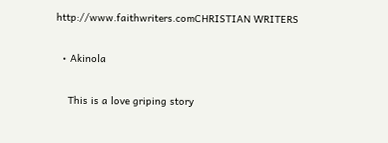http://www.faithwriters.comCHRISTIAN WRITERS

  • Akinola

    This is a love griping story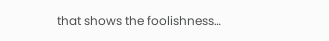that shows the foolishness…